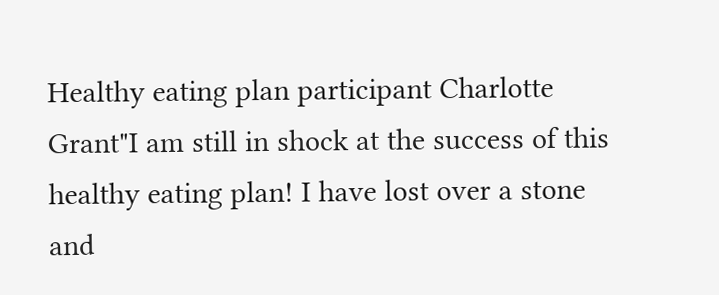Healthy eating plan participant Charlotte Grant"I am still in shock at the success of this healthy eating plan! I have lost over a stone and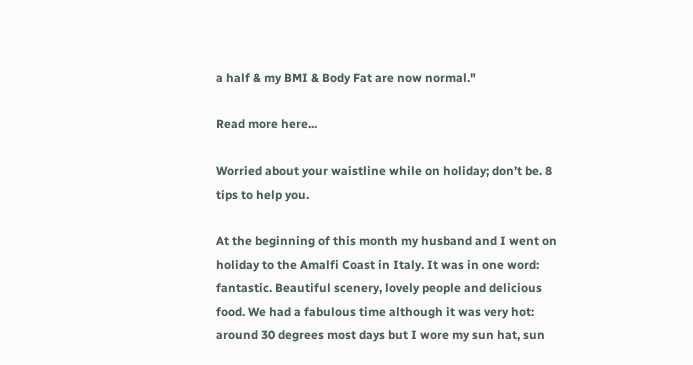a half & my BMI & Body Fat are now normal."

Read more here...

Worried about your waistline while on holiday; don’t be. 8 tips to help you.

At the beginning of this month my husband and I went on holiday to the Amalfi Coast in Italy. It was in one word: fantastic. Beautiful scenery, lovely people and delicious food. We had a fabulous time although it was very hot: around 30 degrees most days but I wore my sun hat, sun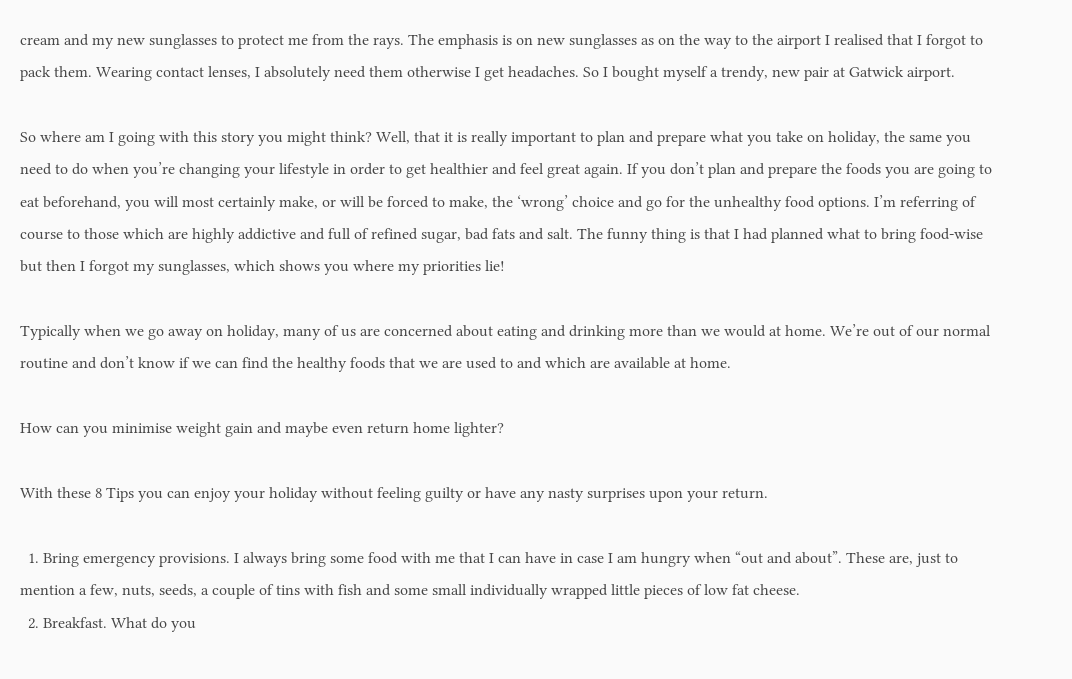cream and my new sunglasses to protect me from the rays. The emphasis is on new sunglasses as on the way to the airport I realised that I forgot to pack them. Wearing contact lenses, I absolutely need them otherwise I get headaches. So I bought myself a trendy, new pair at Gatwick airport.

So where am I going with this story you might think? Well, that it is really important to plan and prepare what you take on holiday, the same you need to do when you’re changing your lifestyle in order to get healthier and feel great again. If you don’t plan and prepare the foods you are going to eat beforehand, you will most certainly make, or will be forced to make, the ‘wrong’ choice and go for the unhealthy food options. I’m referring of course to those which are highly addictive and full of refined sugar, bad fats and salt. The funny thing is that I had planned what to bring food-wise but then I forgot my sunglasses, which shows you where my priorities lie!

Typically when we go away on holiday, many of us are concerned about eating and drinking more than we would at home. We’re out of our normal routine and don’t know if we can find the healthy foods that we are used to and which are available at home.

How can you minimise weight gain and maybe even return home lighter?

With these 8 Tips you can enjoy your holiday without feeling guilty or have any nasty surprises upon your return.

  1. Bring emergency provisions. I always bring some food with me that I can have in case I am hungry when “out and about”. These are, just to mention a few, nuts, seeds, a couple of tins with fish and some small individually wrapped little pieces of low fat cheese.
  2. Breakfast. What do you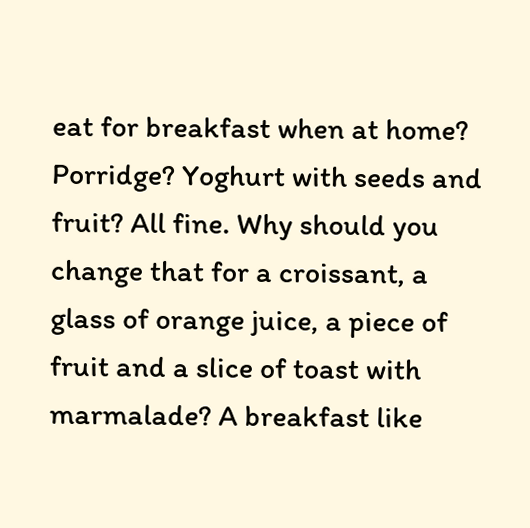eat for breakfast when at home? Porridge? Yoghurt with seeds and fruit? All fine. Why should you change that for a croissant, a glass of orange juice, a piece of fruit and a slice of toast with marmalade? A breakfast like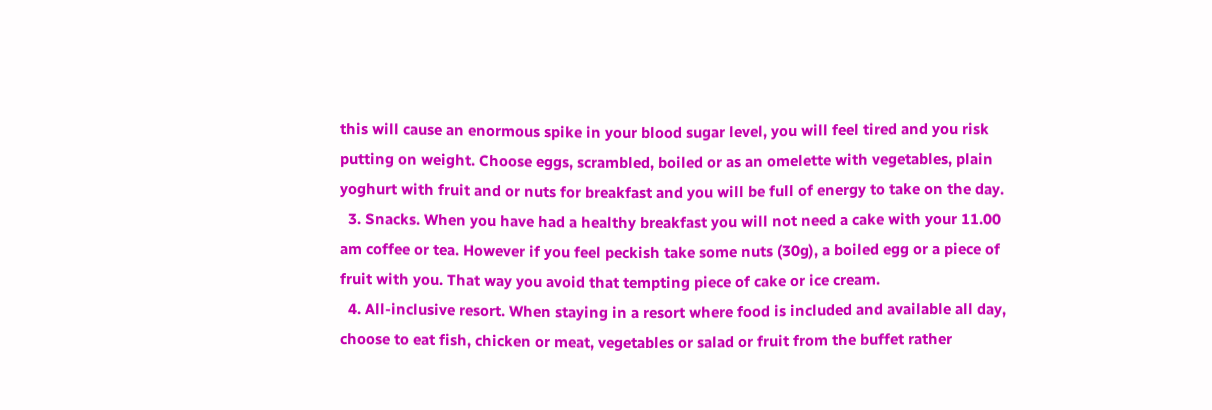this will cause an enormous spike in your blood sugar level, you will feel tired and you risk putting on weight. Choose eggs, scrambled, boiled or as an omelette with vegetables, plain yoghurt with fruit and or nuts for breakfast and you will be full of energy to take on the day.
  3. Snacks. When you have had a healthy breakfast you will not need a cake with your 11.00 am coffee or tea. However if you feel peckish take some nuts (30g), a boiled egg or a piece of fruit with you. That way you avoid that tempting piece of cake or ice cream.
  4. All-inclusive resort. When staying in a resort where food is included and available all day, choose to eat fish, chicken or meat, vegetables or salad or fruit from the buffet rather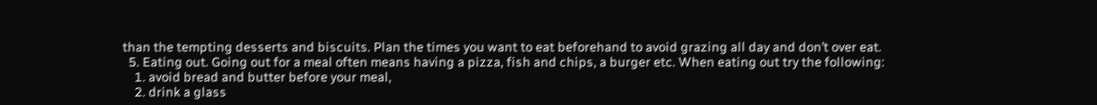than the tempting desserts and biscuits. Plan the times you want to eat beforehand to avoid grazing all day and don’t over eat.
  5. Eating out. Going out for a meal often means having a pizza, fish and chips, a burger etc. When eating out try the following:
    1. avoid bread and butter before your meal,
    2. drink a glass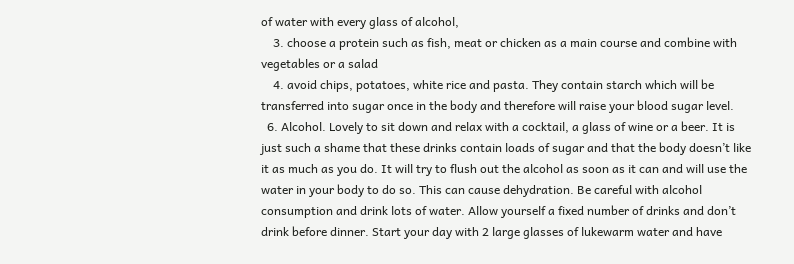of water with every glass of alcohol,
    3. choose a protein such as fish, meat or chicken as a main course and combine with vegetables or a salad
    4. avoid chips, potatoes, white rice and pasta. They contain starch which will be transferred into sugar once in the body and therefore will raise your blood sugar level.
  6. Alcohol. Lovely to sit down and relax with a cocktail, a glass of wine or a beer. It is just such a shame that these drinks contain loads of sugar and that the body doesn’t like it as much as you do. It will try to flush out the alcohol as soon as it can and will use the water in your body to do so. This can cause dehydration. Be careful with alcohol consumption and drink lots of water. Allow yourself a fixed number of drinks and don’t drink before dinner. Start your day with 2 large glasses of lukewarm water and have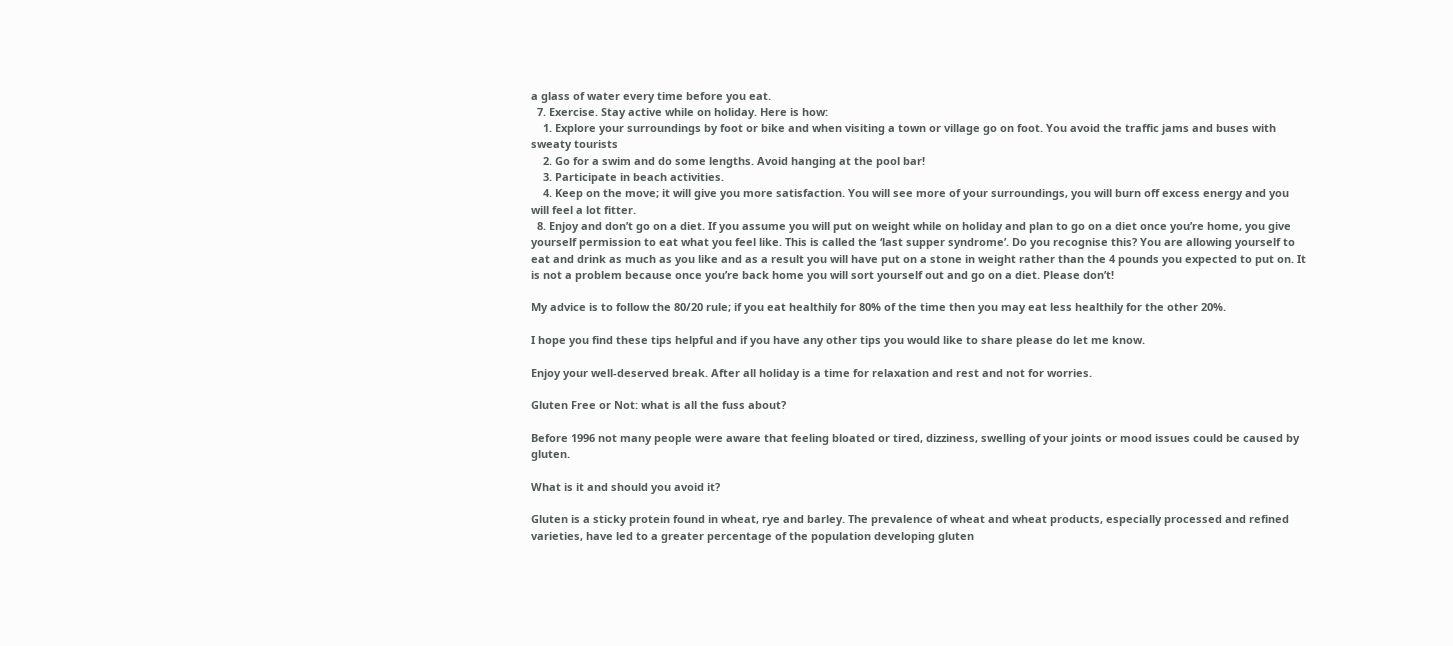a glass of water every time before you eat.
  7. Exercise. Stay active while on holiday. Here is how:
    1. Explore your surroundings by foot or bike and when visiting a town or village go on foot. You avoid the traffic jams and buses with sweaty tourists
    2. Go for a swim and do some lengths. Avoid hanging at the pool bar!
    3. Participate in beach activities.
    4. Keep on the move; it will give you more satisfaction. You will see more of your surroundings, you will burn off excess energy and you will feel a lot fitter.
  8. Enjoy and don’t go on a diet. If you assume you will put on weight while on holiday and plan to go on a diet once you’re home, you give yourself permission to eat what you feel like. This is called the ‘last supper syndrome’. Do you recognise this? You are allowing yourself to eat and drink as much as you like and as a result you will have put on a stone in weight rather than the 4 pounds you expected to put on. It is not a problem because once you’re back home you will sort yourself out and go on a diet. Please don’t!

My advice is to follow the 80/20 rule; if you eat healthily for 80% of the time then you may eat less healthily for the other 20%.

I hope you find these tips helpful and if you have any other tips you would like to share please do let me know.

Enjoy your well-deserved break. After all holiday is a time for relaxation and rest and not for worries.

Gluten Free or Not: what is all the fuss about?

Before 1996 not many people were aware that feeling bloated or tired, dizziness, swelling of your joints or mood issues could be caused by gluten.

What is it and should you avoid it?

Gluten is a sticky protein found in wheat, rye and barley. The prevalence of wheat and wheat products, especially processed and refined varieties, have led to a greater percentage of the population developing gluten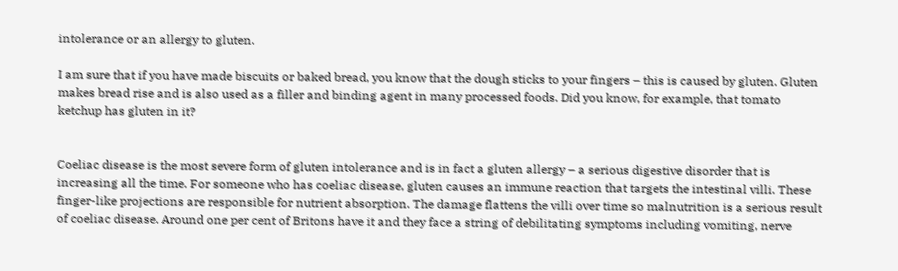intolerance or an allergy to gluten.

I am sure that if you have made biscuits or baked bread, you know that the dough sticks to your fingers – this is caused by gluten. Gluten makes bread rise and is also used as a filler and binding agent in many processed foods. Did you know, for example, that tomato ketchup has gluten in it?


Coeliac disease is the most severe form of gluten intolerance and is in fact a gluten allergy – a serious digestive disorder that is increasing all the time. For someone who has coeliac disease, gluten causes an immune reaction that targets the intestinal villi. These finger-like projections are responsible for nutrient absorption. The damage flattens the villi over time so malnutrition is a serious result of coeliac disease. Around one per cent of Britons have it and they face a string of debilitating symptoms including vomiting, nerve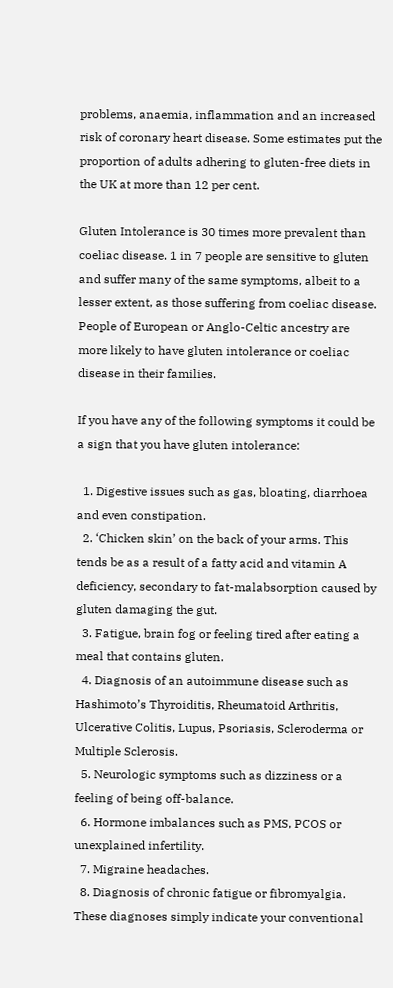problems, anaemia, inflammation and an increased risk of coronary heart disease. Some estimates put the proportion of adults adhering to gluten-free diets in the UK at more than 12 per cent.

Gluten Intolerance is 30 times more prevalent than coeliac disease. 1 in 7 people are sensitive to gluten and suffer many of the same symptoms, albeit to a lesser extent, as those suffering from coeliac disease. People of European or Anglo-Celtic ancestry are more likely to have gluten intolerance or coeliac disease in their families.

If you have any of the following symptoms it could be a sign that you have gluten intolerance:

  1. Digestive issues such as gas, bloating, diarrhoea and even constipation.
  2. ‘Chicken skin’ on the back of your arms. This tends be as a result of a fatty acid and vitamin A deficiency, secondary to fat-malabsorption caused by gluten damaging the gut.
  3. Fatigue, brain fog or feeling tired after eating a meal that contains gluten.
  4. Diagnosis of an autoimmune disease such as Hashimoto’s Thyroiditis, Rheumatoid Arthritis, Ulcerative Colitis, Lupus, Psoriasis, Scleroderma or Multiple Sclerosis.
  5. Neurologic symptoms such as dizziness or a feeling of being off-balance.
  6. Hormone imbalances such as PMS, PCOS or unexplained infertility.
  7. Migraine headaches.
  8. Diagnosis of chronic fatigue or fibromyalgia. These diagnoses simply indicate your conventional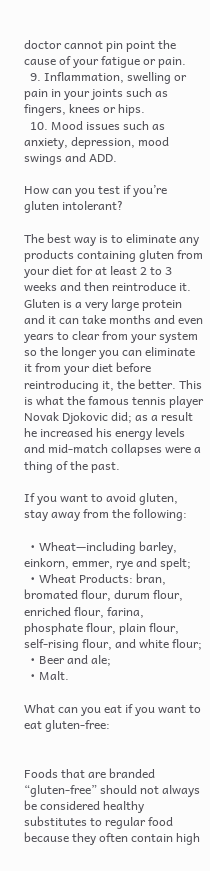doctor cannot pin point the cause of your fatigue or pain.
  9. Inflammation, swelling or pain in your joints such as fingers, knees or hips.
  10. Mood issues such as anxiety, depression, mood swings and ADD.

How can you test if you’re gluten intolerant?

The best way is to eliminate any products containing gluten from your diet for at least 2 to 3 weeks and then reintroduce it. Gluten is a very large protein and it can take months and even years to clear from your system so the longer you can eliminate it from your diet before reintroducing it, the better. This is what the famous tennis player Novak Djokovic did; as a result he increased his energy levels and mid-match collapses were a thing of the past.

If you want to avoid gluten, stay away from the following:

  • Wheat—including barley, einkorn, emmer, rye and spelt;
  • Wheat Products: bran, bromated flour, durum flour, enriched flour, farina, phosphate flour, plain flour, self-rising flour, and white flour;
  • Beer and ale;
  • Malt.

What can you eat if you want to eat gluten-free:


Foods that are branded “gluten-free” should not always be considered healthy substitutes to regular food because they often contain high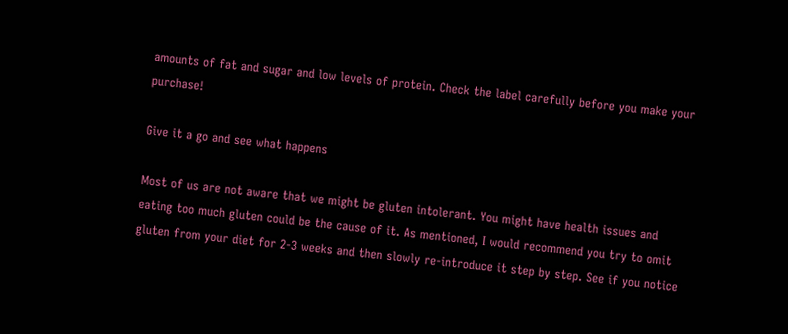amounts of fat and sugar and low levels of protein. Check the label carefully before you make your purchase!

Give it a go and see what happens

Most of us are not aware that we might be gluten intolerant. You might have health issues and eating too much gluten could be the cause of it. As mentioned, I would recommend you try to omit gluten from your diet for 2-3 weeks and then slowly re-introduce it step by step. See if you notice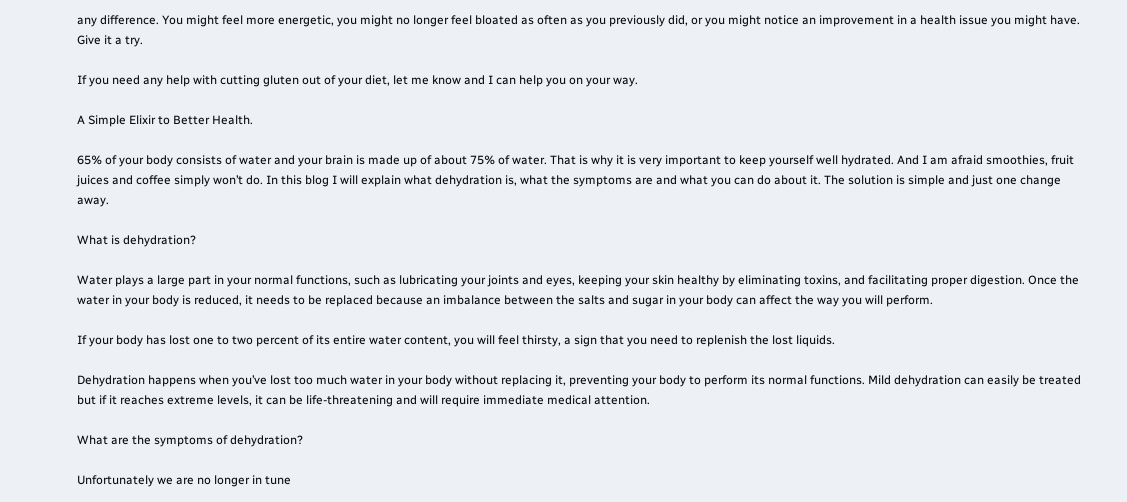any difference. You might feel more energetic, you might no longer feel bloated as often as you previously did, or you might notice an improvement in a health issue you might have. Give it a try.

If you need any help with cutting gluten out of your diet, let me know and I can help you on your way.

A Simple Elixir to Better Health.

65% of your body consists of water and your brain is made up of about 75% of water. That is why it is very important to keep yourself well hydrated. And I am afraid smoothies, fruit juices and coffee simply won’t do. In this blog I will explain what dehydration is, what the symptoms are and what you can do about it. The solution is simple and just one change away.

What is dehydration?

Water plays a large part in your normal functions, such as lubricating your joints and eyes, keeping your skin healthy by eliminating toxins, and facilitating proper digestion. Once the water in your body is reduced, it needs to be replaced because an imbalance between the salts and sugar in your body can affect the way you will perform.

If your body has lost one to two percent of its entire water content, you will feel thirsty, a sign that you need to replenish the lost liquids.

Dehydration happens when you’ve lost too much water in your body without replacing it, preventing your body to perform its normal functions. Mild dehydration can easily be treated but if it reaches extreme levels, it can be life-threatening and will require immediate medical attention.

What are the symptoms of dehydration?

Unfortunately we are no longer in tune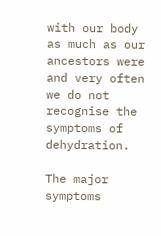with our body as much as our ancestors were and very often we do not recognise the symptoms of dehydration.

The major symptoms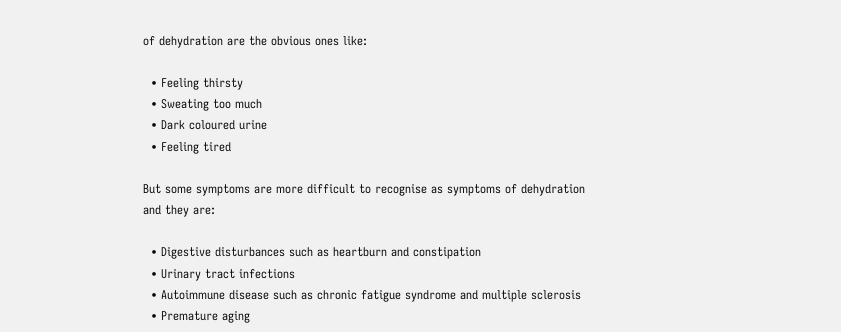of dehydration are the obvious ones like:

  • Feeling thirsty
  • Sweating too much
  • Dark coloured urine
  • Feeling tired

But some symptoms are more difficult to recognise as symptoms of dehydration and they are:

  • Digestive disturbances such as heartburn and constipation
  • Urinary tract infections
  • Autoimmune disease such as chronic fatigue syndrome and multiple sclerosis
  • Premature aging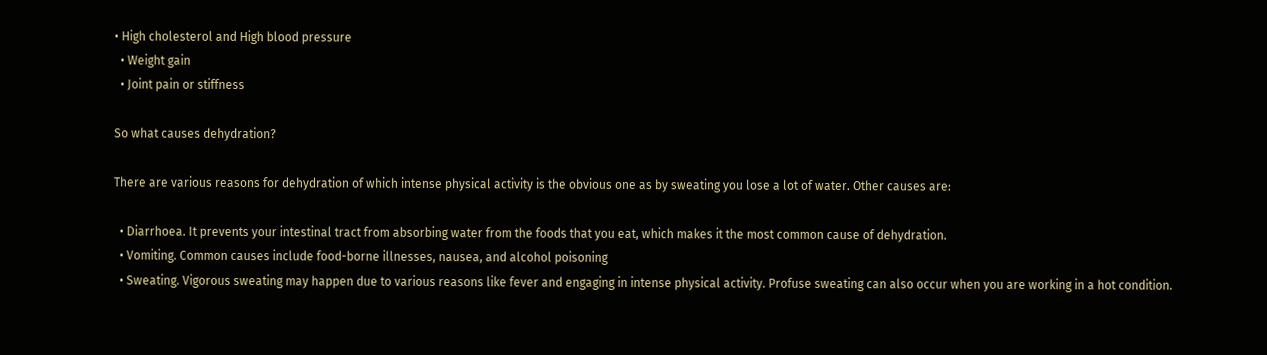• High cholesterol and High blood pressure
  • Weight gain
  • Joint pain or stiffness

So what causes dehydration?

There are various reasons for dehydration of which intense physical activity is the obvious one as by sweating you lose a lot of water. Other causes are:

  • Diarrhoea. It prevents your intestinal tract from absorbing water from the foods that you eat, which makes it the most common cause of dehydration.
  • Vomiting. Common causes include food-borne illnesses, nausea, and alcohol poisoning
  • Sweating. Vigorous sweating may happen due to various reasons like fever and engaging in intense physical activity. Profuse sweating can also occur when you are working in a hot condition.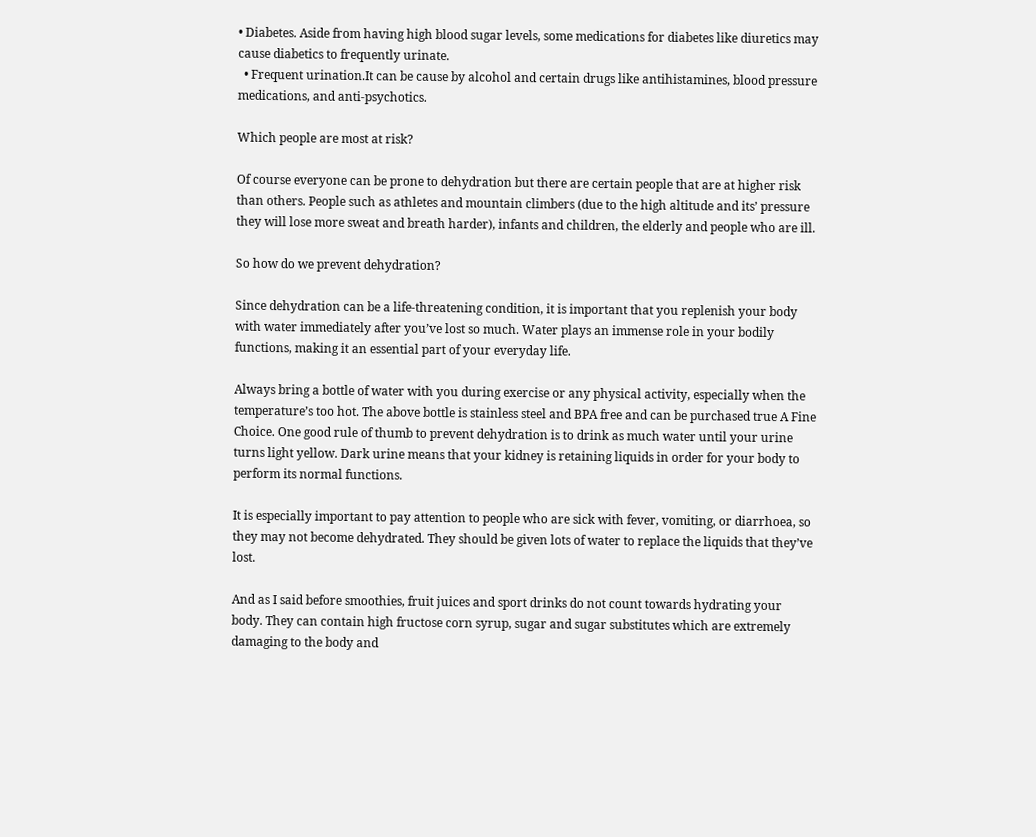• Diabetes. Aside from having high blood sugar levels, some medications for diabetes like diuretics may cause diabetics to frequently urinate.
  • Frequent urination.It can be cause by alcohol and certain drugs like antihistamines, blood pressure medications, and anti-psychotics.

Which people are most at risk?

Of course everyone can be prone to dehydration but there are certain people that are at higher risk than others. People such as athletes and mountain climbers (due to the high altitude and its’ pressure they will lose more sweat and breath harder), infants and children, the elderly and people who are ill.

So how do we prevent dehydration?

Since dehydration can be a life-threatening condition, it is important that you replenish your body with water immediately after you’ve lost so much. Water plays an immense role in your bodily functions, making it an essential part of your everyday life.

Always bring a bottle of water with you during exercise or any physical activity, especially when the temperature’s too hot. The above bottle is stainless steel and BPA free and can be purchased true A Fine Choice. One good rule of thumb to prevent dehydration is to drink as much water until your urine turns light yellow. Dark urine means that your kidney is retaining liquids in order for your body to perform its normal functions.

It is especially important to pay attention to people who are sick with fever, vomiting, or diarrhoea, so they may not become dehydrated. They should be given lots of water to replace the liquids that they’ve lost.

And as I said before smoothies, fruit juices and sport drinks do not count towards hydrating your body. They can contain high fructose corn syrup, sugar and sugar substitutes which are extremely damaging to the body and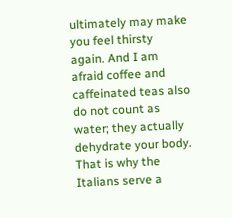ultimately may make you feel thirsty again. And I am afraid coffee and caffeinated teas also do not count as water; they actually dehydrate your body. That is why the Italians serve a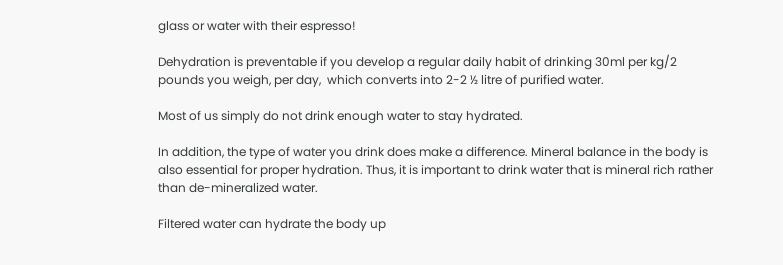glass or water with their espresso!

Dehydration is preventable if you develop a regular daily habit of drinking 30ml per kg/2 pounds you weigh, per day,  which converts into 2-2 ½ litre of purified water.

Most of us simply do not drink enough water to stay hydrated.

In addition, the type of water you drink does make a difference. Mineral balance in the body is also essential for proper hydration. Thus, it is important to drink water that is mineral rich rather than de-mineralized water.

Filtered water can hydrate the body up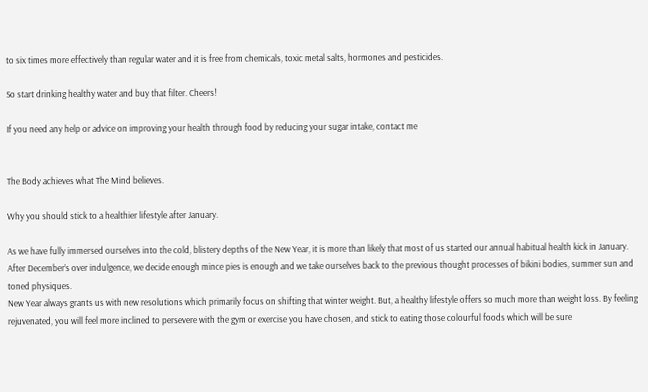to six times more effectively than regular water and it is free from chemicals, toxic metal salts, hormones and pesticides.

So start drinking healthy water and buy that filter. Cheers!

If you need any help or advice on improving your health through food by reducing your sugar intake, contact me


The Body achieves what The Mind believes.

Why you should stick to a healthier lifestyle after January.

As we have fully immersed ourselves into the cold, blistery depths of the New Year, it is more than likely that most of us started our annual habitual health kick in January. After December’s over indulgence, we decide enough mince pies is enough and we take ourselves back to the previous thought processes of bikini bodies, summer sun and toned physiques.
New Year always grants us with new resolutions which primarily focus on shifting that winter weight. But, a healthy lifestyle offers so much more than weight loss. By feeling rejuvenated, you will feel more inclined to persevere with the gym or exercise you have chosen, and stick to eating those colourful foods which will be sure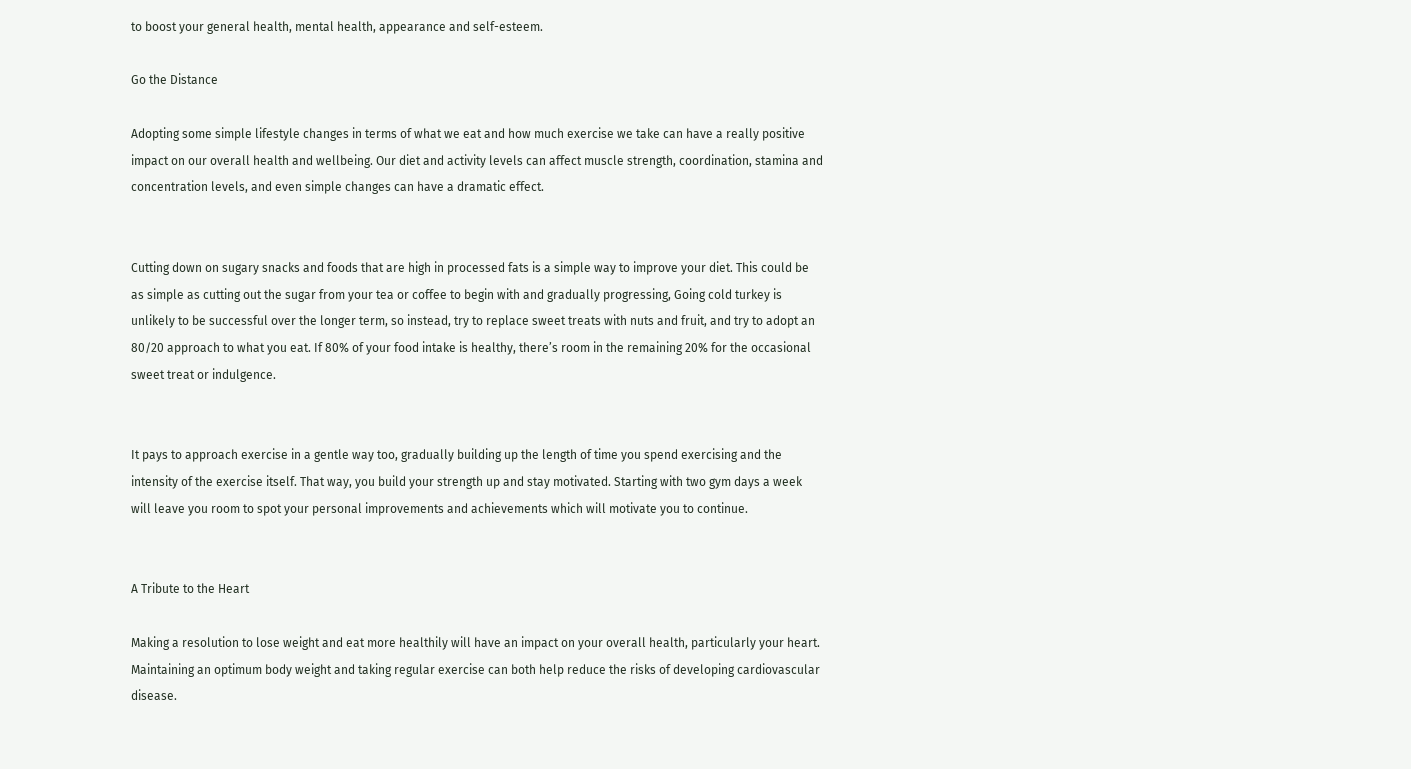to boost your general health, mental health, appearance and self-esteem.

Go the Distance

Adopting some simple lifestyle changes in terms of what we eat and how much exercise we take can have a really positive impact on our overall health and wellbeing. Our diet and activity levels can affect muscle strength, coordination, stamina and concentration levels, and even simple changes can have a dramatic effect.


Cutting down on sugary snacks and foods that are high in processed fats is a simple way to improve your diet. This could be as simple as cutting out the sugar from your tea or coffee to begin with and gradually progressing, Going cold turkey is unlikely to be successful over the longer term, so instead, try to replace sweet treats with nuts and fruit, and try to adopt an 80/20 approach to what you eat. If 80% of your food intake is healthy, there’s room in the remaining 20% for the occasional sweet treat or indulgence.


It pays to approach exercise in a gentle way too, gradually building up the length of time you spend exercising and the intensity of the exercise itself. That way, you build your strength up and stay motivated. Starting with two gym days a week will leave you room to spot your personal improvements and achievements which will motivate you to continue.


A Tribute to the Heart

Making a resolution to lose weight and eat more healthily will have an impact on your overall health, particularly your heart. Maintaining an optimum body weight and taking regular exercise can both help reduce the risks of developing cardiovascular disease.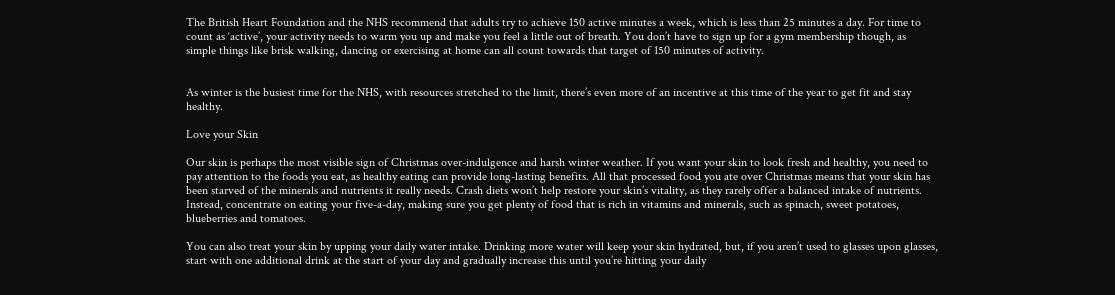The British Heart Foundation and the NHS recommend that adults try to achieve 150 active minutes a week, which is less than 25 minutes a day. For time to count as ‘active’, your activity needs to warm you up and make you feel a little out of breath. You don’t have to sign up for a gym membership though, as simple things like brisk walking, dancing or exercising at home can all count towards that target of 150 minutes of activity.


As winter is the busiest time for the NHS, with resources stretched to the limit, there’s even more of an incentive at this time of the year to get fit and stay healthy.

Love your Skin

Our skin is perhaps the most visible sign of Christmas over-indulgence and harsh winter weather. If you want your skin to look fresh and healthy, you need to pay attention to the foods you eat, as healthy eating can provide long-lasting benefits. All that processed food you ate over Christmas means that your skin has been starved of the minerals and nutrients it really needs. Crash diets won’t help restore your skin’s vitality, as they rarely offer a balanced intake of nutrients. Instead, concentrate on eating your five-a-day, making sure you get plenty of food that is rich in vitamins and minerals, such as spinach, sweet potatoes, blueberries and tomatoes.

You can also treat your skin by upping your daily water intake. Drinking more water will keep your skin hydrated, but, if you aren’t used to glasses upon glasses, start with one additional drink at the start of your day and gradually increase this until you’re hitting your daily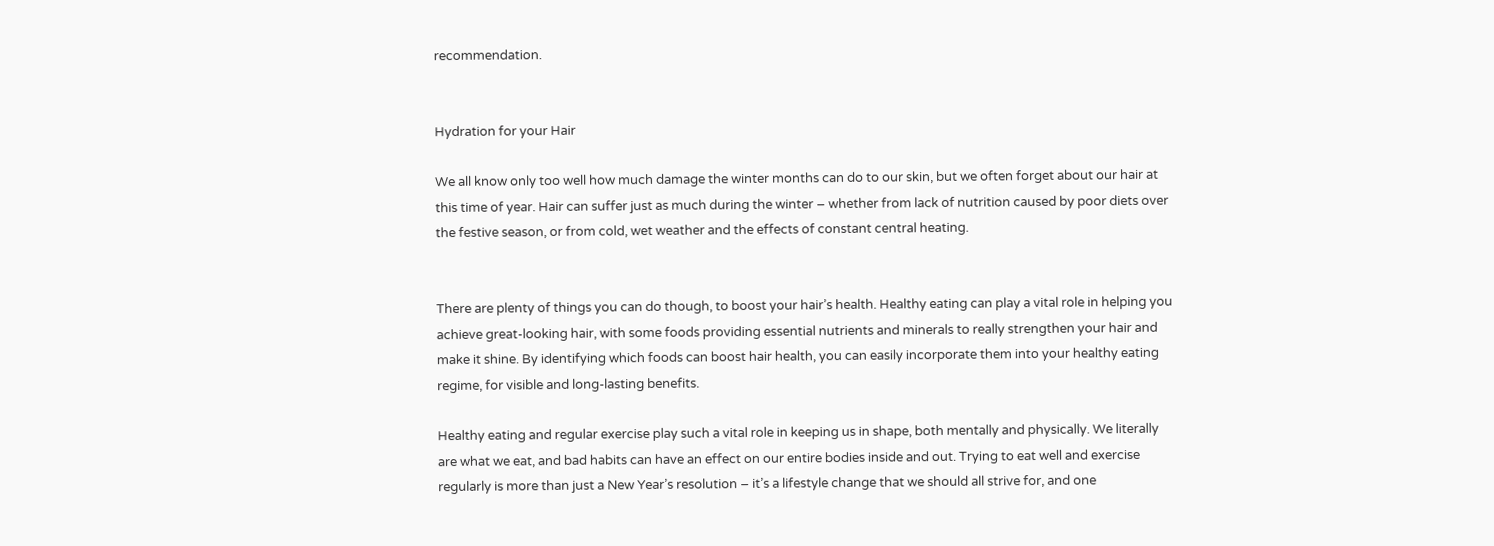recommendation.


Hydration for your Hair

We all know only too well how much damage the winter months can do to our skin, but we often forget about our hair at this time of year. Hair can suffer just as much during the winter – whether from lack of nutrition caused by poor diets over the festive season, or from cold, wet weather and the effects of constant central heating.


There are plenty of things you can do though, to boost your hair’s health. Healthy eating can play a vital role in helping you achieve great-looking hair, with some foods providing essential nutrients and minerals to really strengthen your hair and make it shine. By identifying which foods can boost hair health, you can easily incorporate them into your healthy eating regime, for visible and long-lasting benefits.

Healthy eating and regular exercise play such a vital role in keeping us in shape, both mentally and physically. We literally are what we eat, and bad habits can have an effect on our entire bodies inside and out. Trying to eat well and exercise regularly is more than just a New Year’s resolution – it’s a lifestyle change that we should all strive for, and one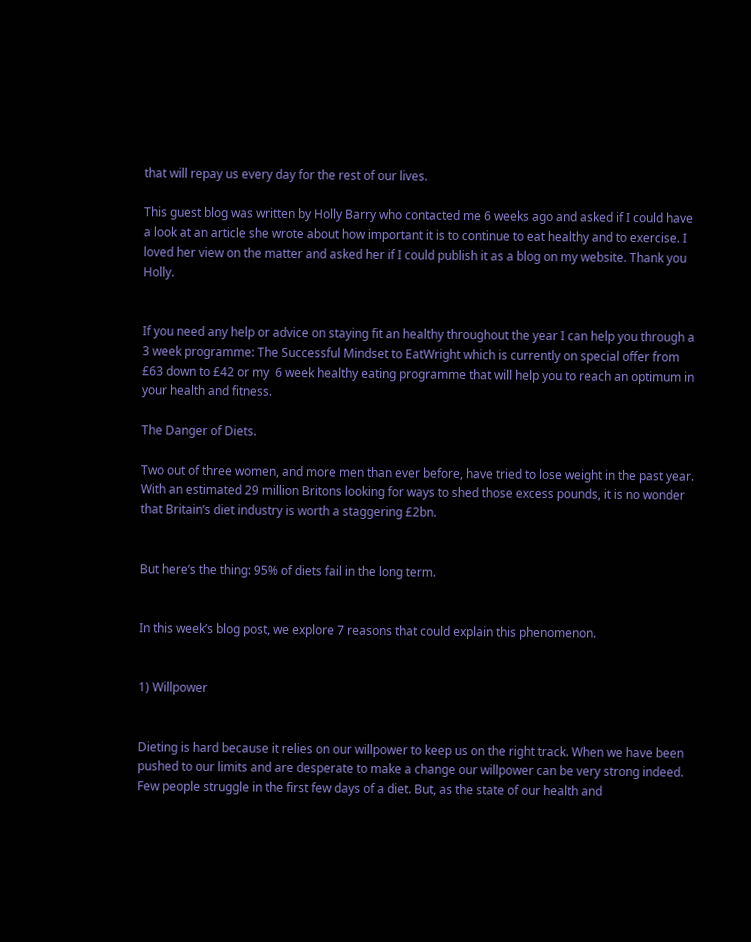that will repay us every day for the rest of our lives.

This guest blog was written by Holly Barry who contacted me 6 weeks ago and asked if I could have a look at an article she wrote about how important it is to continue to eat healthy and to exercise. I loved her view on the matter and asked her if I could publish it as a blog on my website. Thank you Holly.


If you need any help or advice on staying fit an healthy throughout the year I can help you through a 3 week programme: The Successful Mindset to EatWright which is currently on special offer from £63 down to £42 or my  6 week healthy eating programme that will help you to reach an optimum in your health and fitness.

The Danger of Diets.

Two out of three women, and more men than ever before, have tried to lose weight in the past year.  With an estimated 29 million Britons looking for ways to shed those excess pounds, it is no wonder that Britain’s diet industry is worth a staggering £2bn.


But here’s the thing: 95% of diets fail in the long term.


In this week’s blog post, we explore 7 reasons that could explain this phenomenon.


1) Willpower


Dieting is hard because it relies on our willpower to keep us on the right track. When we have been pushed to our limits and are desperate to make a change our willpower can be very strong indeed. Few people struggle in the first few days of a diet. But, as the state of our health and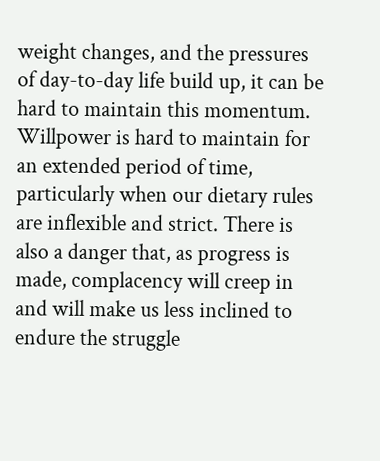weight changes, and the pressures of day-to-day life build up, it can be hard to maintain this momentum. Willpower is hard to maintain for an extended period of time, particularly when our dietary rules are inflexible and strict. There is also a danger that, as progress is made, complacency will creep in and will make us less inclined to endure the struggle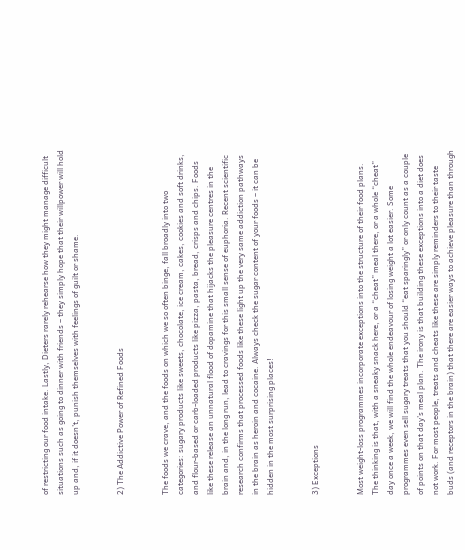of restricting our food intake. Lastly, Dieters rarely rehearse how they might manage difficult situations such as going to dinner with friends – they simply hope that their willpower will hold up and, if it doesn’t, punish themselves with feelings of guilt or shame.


2) The Addictive Power of Refined Foods


The foods we crave, and the foods on which we so often binge, fall broadly into two categories: sugary products like sweets, chocolate, ice cream, cakes, cookies and soft drinks, and flour-based or carb-loaded products like pizza, pasta, bread, crisps and chips. Foods like these release an unnatural flood of dopamine that hijacks the pleasure centres in the brain and, in the long run, lead to cravings for this small sense of euphoria. Recent scientific research confirms that processed foods like these light up the very same addiction pathways in the brain as heroin and cocaine. Always check the sugar content of your foods – it can be hidden in the most surprising places!


3) Exceptions


Most weight-loss programmes incorporate exceptions into the structure of their food plans. The thinking is that, with a sneaky snack here, or a “cheat” meal there, or a whole “cheat” day once a week, we will find the whole endeavour of losing weight a lot easier. Some programmes even sell sugary treats that you should “eat sparingly” or only count as a couple of points on that day’s meal plan. The irony is that building these exceptions into a diet does not work. For most people, treats and cheats like these are simply reminders to their taste buds (and receptors in the brain) that there are easier ways to achieve pleasure than through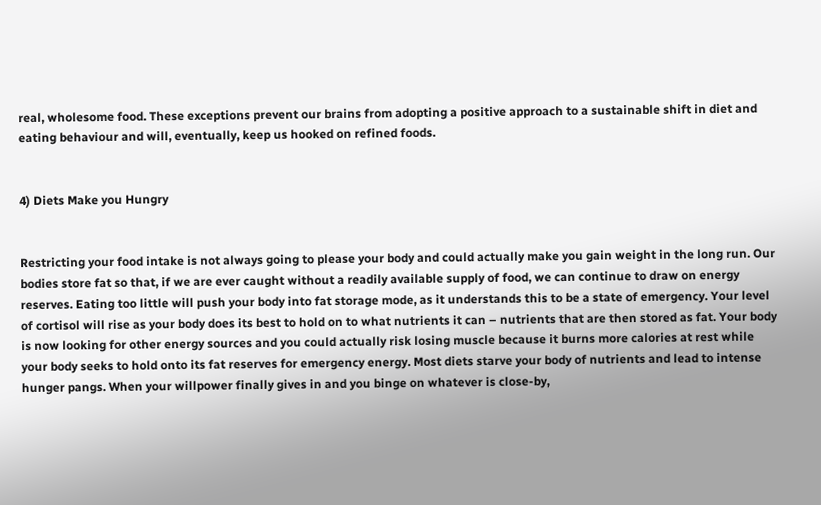real, wholesome food. These exceptions prevent our brains from adopting a positive approach to a sustainable shift in diet and eating behaviour and will, eventually, keep us hooked on refined foods.


4) Diets Make you Hungry


Restricting your food intake is not always going to please your body and could actually make you gain weight in the long run. Our bodies store fat so that, if we are ever caught without a readily available supply of food, we can continue to draw on energy reserves. Eating too little will push your body into fat storage mode, as it understands this to be a state of emergency. Your level of cortisol will rise as your body does its best to hold on to what nutrients it can – nutrients that are then stored as fat. Your body is now looking for other energy sources and you could actually risk losing muscle because it burns more calories at rest while your body seeks to hold onto its fat reserves for emergency energy. Most diets starve your body of nutrients and lead to intense hunger pangs. When your willpower finally gives in and you binge on whatever is close-by,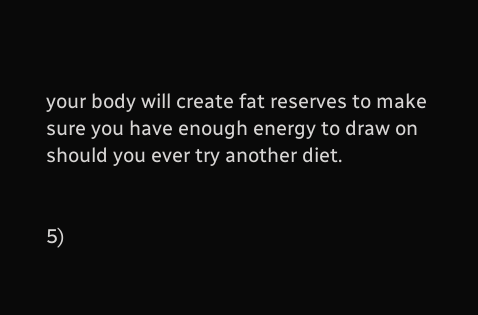your body will create fat reserves to make sure you have enough energy to draw on should you ever try another diet.


5)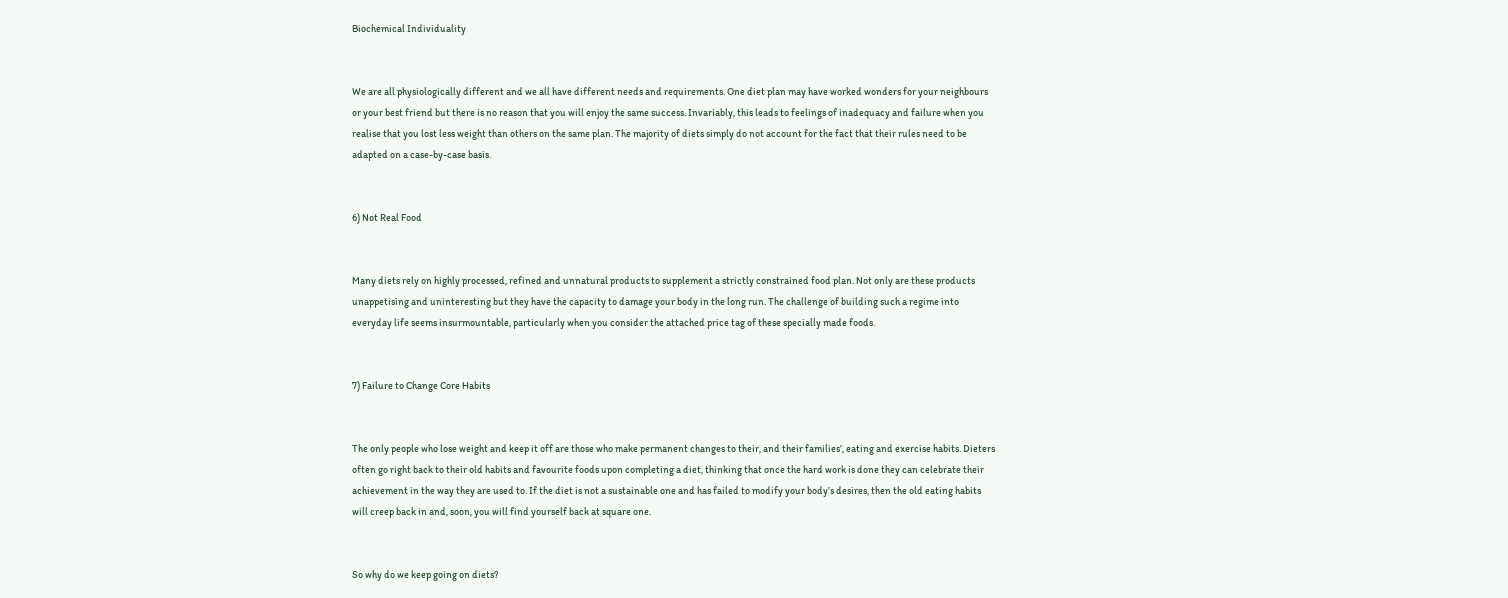Biochemical Individuality


We are all physiologically different and we all have different needs and requirements. One diet plan may have worked wonders for your neighbours or your best friend but there is no reason that you will enjoy the same success. Invariably, this leads to feelings of inadequacy and failure when you realise that you lost less weight than others on the same plan. The majority of diets simply do not account for the fact that their rules need to be adapted on a case-by-case basis.


6) Not Real Food


Many diets rely on highly processed, refined and unnatural products to supplement a strictly constrained food plan. Not only are these products unappetising and uninteresting but they have the capacity to damage your body in the long run. The challenge of building such a regime into everyday life seems insurmountable, particularly when you consider the attached price tag of these specially made foods.


7) Failure to Change Core Habits


The only people who lose weight and keep it off are those who make permanent changes to their, and their families’, eating and exercise habits. Dieters often go right back to their old habits and favourite foods upon completing a diet, thinking that once the hard work is done they can celebrate their achievement in the way they are used to. If the diet is not a sustainable one and has failed to modify your body’s desires, then the old eating habits will creep back in and, soon, you will find yourself back at square one.


So why do we keep going on diets?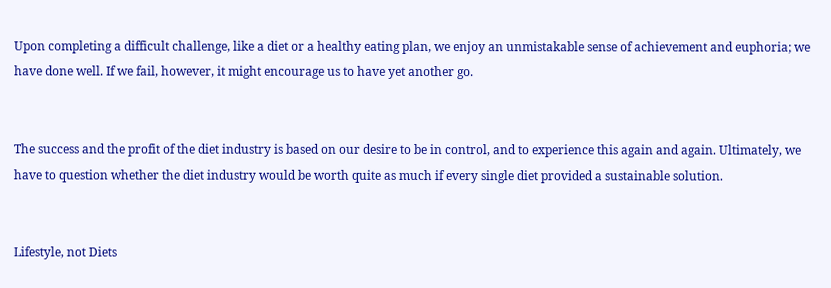Upon completing a difficult challenge, like a diet or a healthy eating plan, we enjoy an unmistakable sense of achievement and euphoria; we have done well. If we fail, however, it might encourage us to have yet another go.


The success and the profit of the diet industry is based on our desire to be in control, and to experience this again and again. Ultimately, we have to question whether the diet industry would be worth quite as much if every single diet provided a sustainable solution.


Lifestyle, not Diets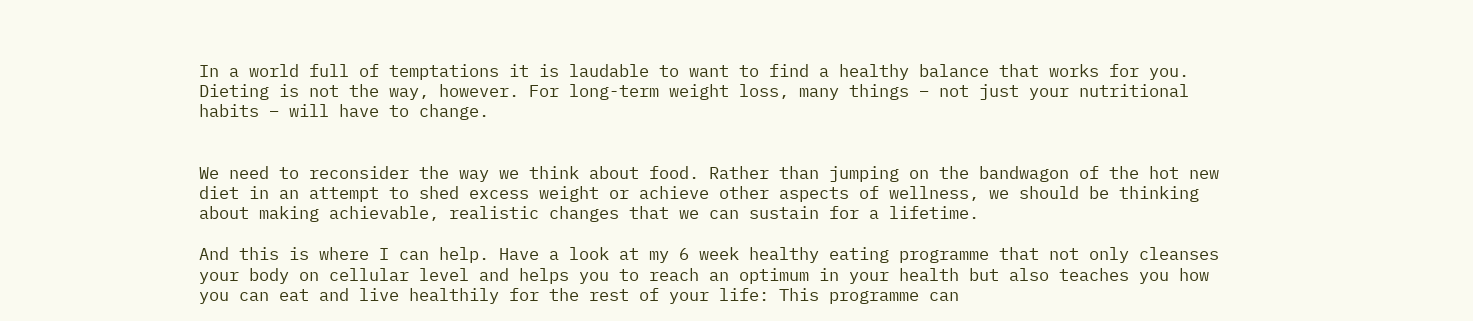In a world full of temptations it is laudable to want to find a healthy balance that works for you. Dieting is not the way, however. For long-term weight loss, many things – not just your nutritional habits – will have to change.


We need to reconsider the way we think about food. Rather than jumping on the bandwagon of the hot new diet in an attempt to shed excess weight or achieve other aspects of wellness, we should be thinking about making achievable, realistic changes that we can sustain for a lifetime.

And this is where I can help. Have a look at my 6 week healthy eating programme that not only cleanses your body on cellular level and helps you to reach an optimum in your health but also teaches you how you can eat and live healthily for the rest of your life: This programme can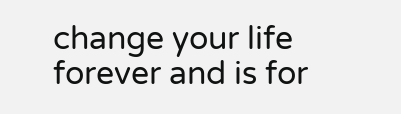change your life forever and is for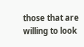those that are willing to look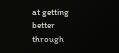at getting better through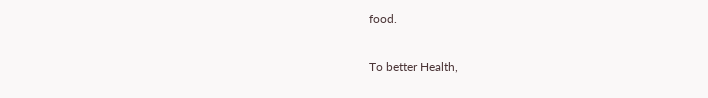food.

To better Health,